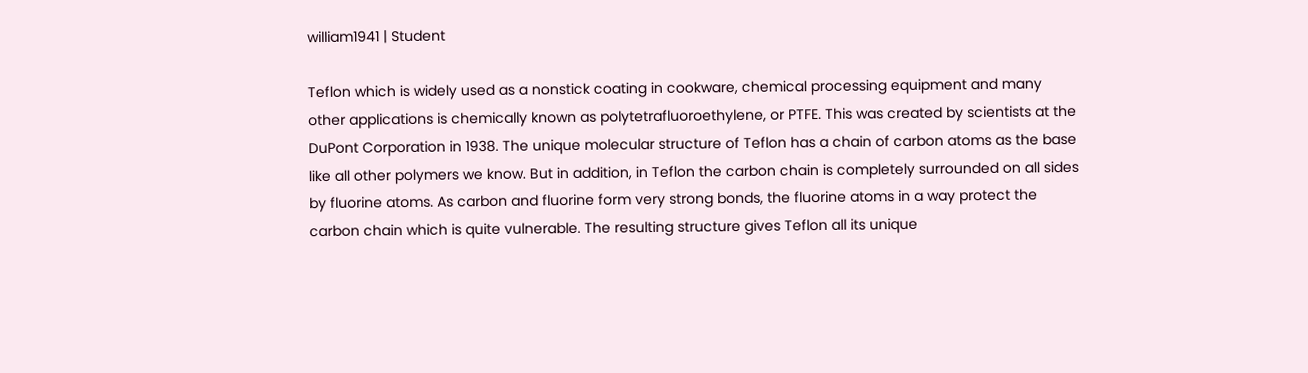william1941 | Student

Teflon which is widely used as a nonstick coating in cookware, chemical processing equipment and many other applications is chemically known as polytetrafluoroethylene, or PTFE. This was created by scientists at the DuPont Corporation in 1938. The unique molecular structure of Teflon has a chain of carbon atoms as the base like all other polymers we know. But in addition, in Teflon the carbon chain is completely surrounded on all sides by fluorine atoms. As carbon and fluorine form very strong bonds, the fluorine atoms in a way protect the carbon chain which is quite vulnerable. The resulting structure gives Teflon all its unique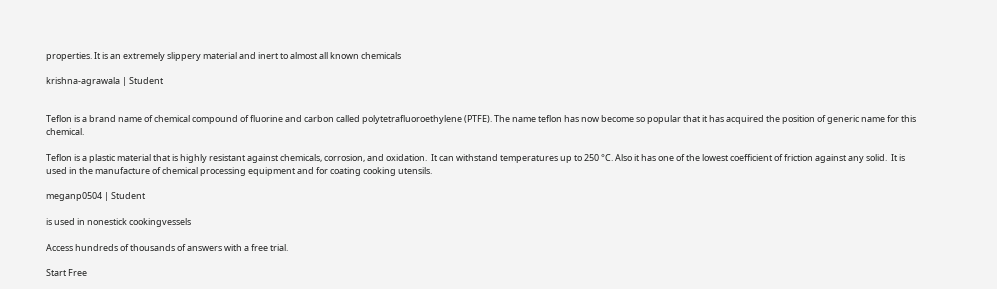properties. It is an extremely slippery material and inert to almost all known chemicals

krishna-agrawala | Student


Teflon is a brand name of chemical compound of fluorine and carbon called polytetrafluoroethylene (PTFE). The name teflon has now become so popular that it has acquired the position of generic name for this chemical.

Teflon is a plastic material that is highly resistant against chemicals, corrosion, and oxidation.  It can withstand temperatures up to 250 °C. Also it has one of the lowest coefficient of friction against any solid.  It is used in the manufacture of chemical processing equipment and for coating cooking utensils.

meganp0504 | Student

is used in nonestick cookingvessels

Access hundreds of thousands of answers with a free trial.

Start Free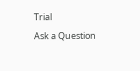Trial
Ask a Question